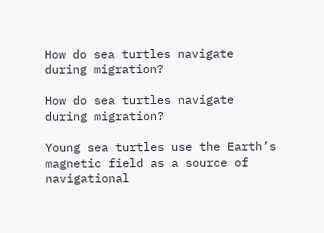How do sea turtles navigate during migration?

How do sea turtles navigate during migration?

Young sea turtles use the Earth’s magnetic field as a source of navigational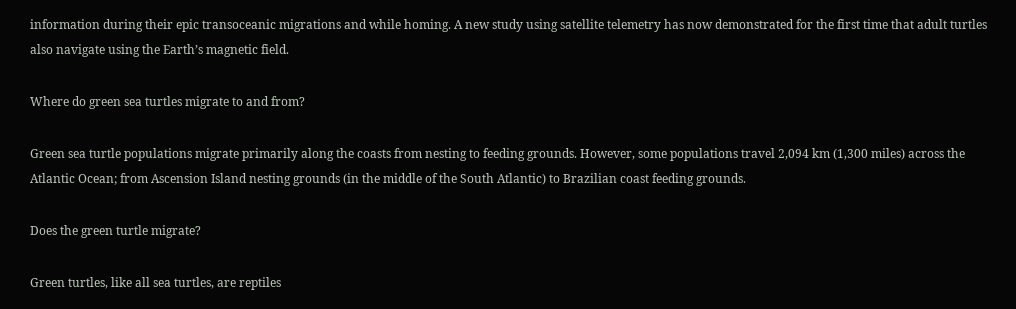information during their epic transoceanic migrations and while homing. A new study using satellite telemetry has now demonstrated for the first time that adult turtles also navigate using the Earth’s magnetic field.

Where do green sea turtles migrate to and from?

Green sea turtle populations migrate primarily along the coasts from nesting to feeding grounds. However, some populations travel 2,094 km (1,300 miles) across the Atlantic Ocean; from Ascension Island nesting grounds (in the middle of the South Atlantic) to Brazilian coast feeding grounds.

Does the green turtle migrate?

Green turtles, like all sea turtles, are reptiles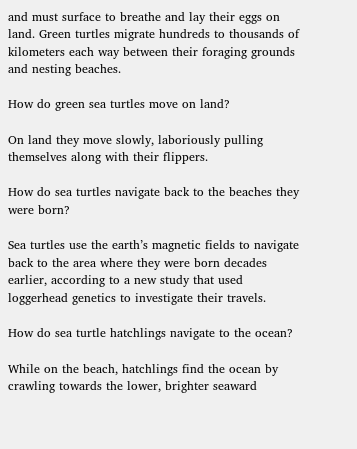and must surface to breathe and lay their eggs on land. Green turtles migrate hundreds to thousands of kilometers each way between their foraging grounds and nesting beaches.

How do green sea turtles move on land?

On land they move slowly, laboriously pulling themselves along with their flippers.

How do sea turtles navigate back to the beaches they were born?

Sea turtles use the earth’s magnetic fields to navigate back to the area where they were born decades earlier, according to a new study that used loggerhead genetics to investigate their travels.

How do sea turtle hatchlings navigate to the ocean?

While on the beach, hatchlings find the ocean by crawling towards the lower, brighter seaward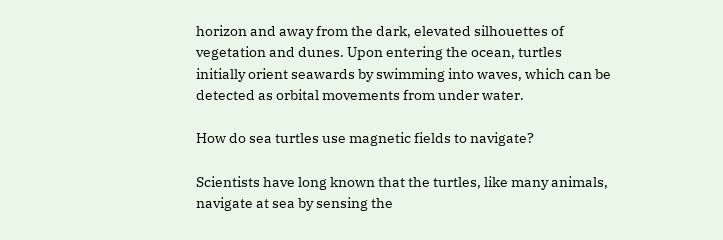horizon and away from the dark, elevated silhouettes of vegetation and dunes. Upon entering the ocean, turtles initially orient seawards by swimming into waves, which can be detected as orbital movements from under water.

How do sea turtles use magnetic fields to navigate?

Scientists have long known that the turtles, like many animals, navigate at sea by sensing the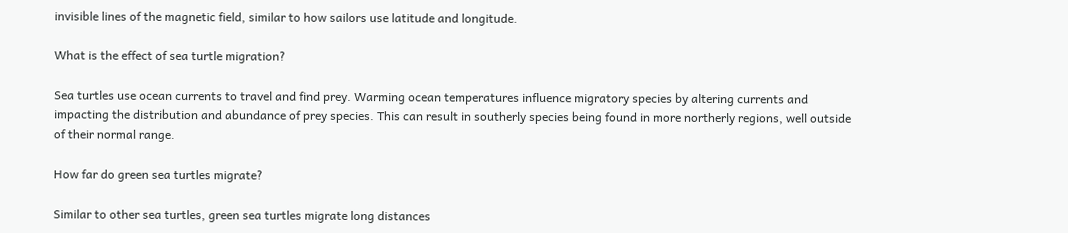invisible lines of the magnetic field, similar to how sailors use latitude and longitude.

What is the effect of sea turtle migration?

Sea turtles use ocean currents to travel and find prey. Warming ocean temperatures influence migratory species by altering currents and impacting the distribution and abundance of prey species. This can result in southerly species being found in more northerly regions, well outside of their normal range.

How far do green sea turtles migrate?

Similar to other sea turtles, green sea turtles migrate long distances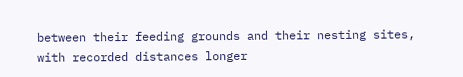between their feeding grounds and their nesting sites, with recorded distances longer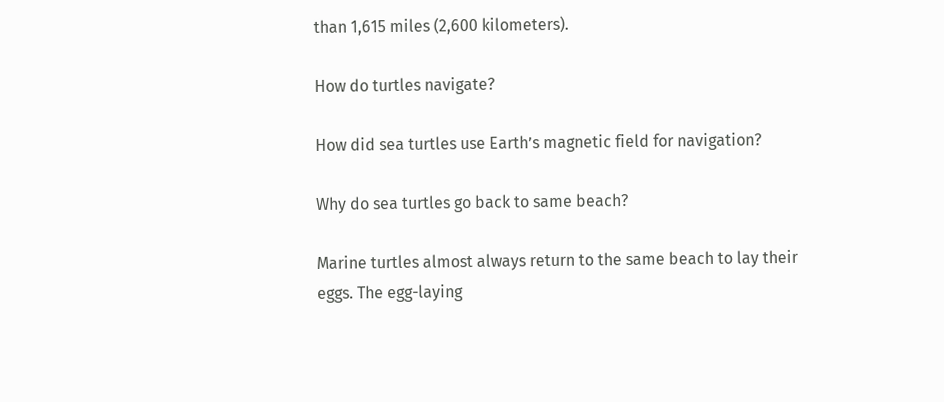than 1,615 miles (2,600 kilometers).

How do turtles navigate?

How did sea turtles use Earth’s magnetic field for navigation?

Why do sea turtles go back to same beach?

Marine turtles almost always return to the same beach to lay their eggs. The egg-laying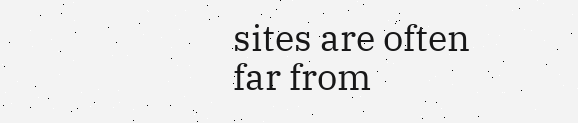sites are often far from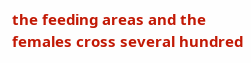the feeding areas and the females cross several hundred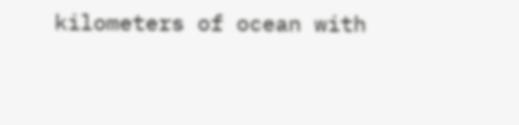kilometers of ocean with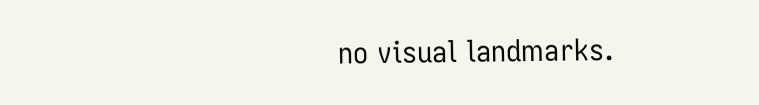no visual landmarks.